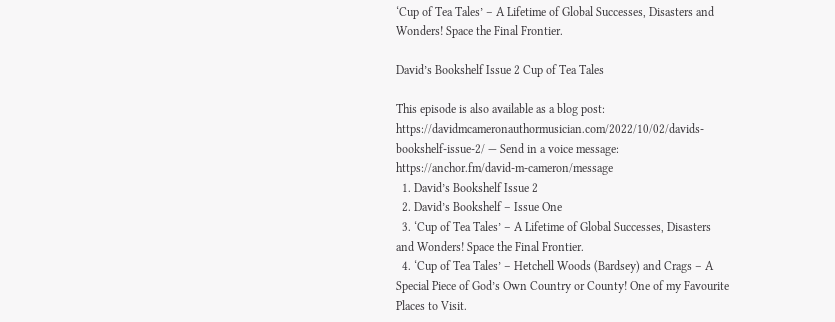‘Cup of Tea Tales’ – A Lifetime of Global Successes, Disasters and Wonders! Space the Final Frontier.

David’s Bookshelf Issue 2 Cup of Tea Tales

This episode is also available as a blog post: https://davidmcameronauthormusician.com/2022/10/02/davids-bookshelf-issue-2/ — Send in a voice message: https://anchor.fm/david-m-cameron/message
  1. David’s Bookshelf Issue 2
  2. David’s Bookshelf – Issue One
  3. ‘Cup of Tea Tales’ – A Lifetime of Global Successes, Disasters and Wonders! Space the Final Frontier.
  4. ‘Cup of Tea Tales’ – Hetchell Woods (Bardsey) and Crags – A Special Piece of God’s Own Country or County! One of my Favourite Places to Visit.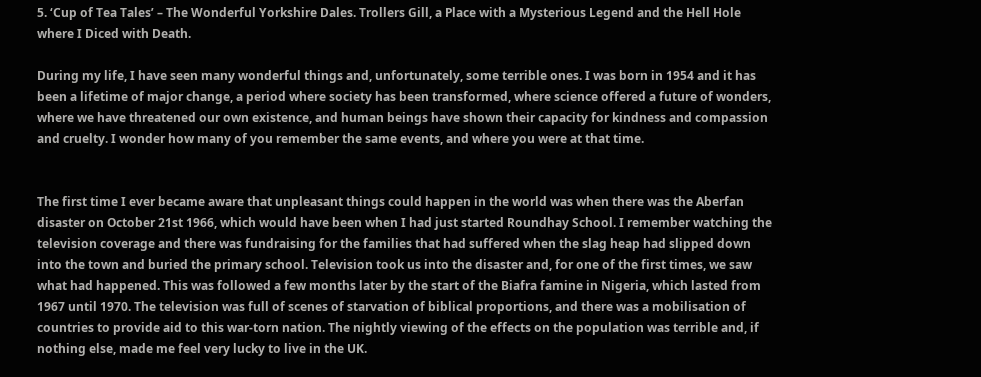5. ‘Cup of Tea Tales’ – The Wonderful Yorkshire Dales. Trollers Gill, a Place with a Mysterious Legend and the Hell Hole where I Diced with Death.

During my life, I have seen many wonderful things and, unfortunately, some terrible ones. I was born in 1954 and it has been a lifetime of major change, a period where society has been transformed, where science offered a future of wonders, where we have threatened our own existence, and human beings have shown their capacity for kindness and compassion and cruelty. I wonder how many of you remember the same events, and where you were at that time.


The first time I ever became aware that unpleasant things could happen in the world was when there was the Aberfan disaster on October 21st 1966, which would have been when I had just started Roundhay School. I remember watching the television coverage and there was fundraising for the families that had suffered when the slag heap had slipped down into the town and buried the primary school. Television took us into the disaster and, for one of the first times, we saw what had happened. This was followed a few months later by the start of the Biafra famine in Nigeria, which lasted from 1967 until 1970. The television was full of scenes of starvation of biblical proportions, and there was a mobilisation of countries to provide aid to this war-torn nation. The nightly viewing of the effects on the population was terrible and, if nothing else, made me feel very lucky to live in the UK.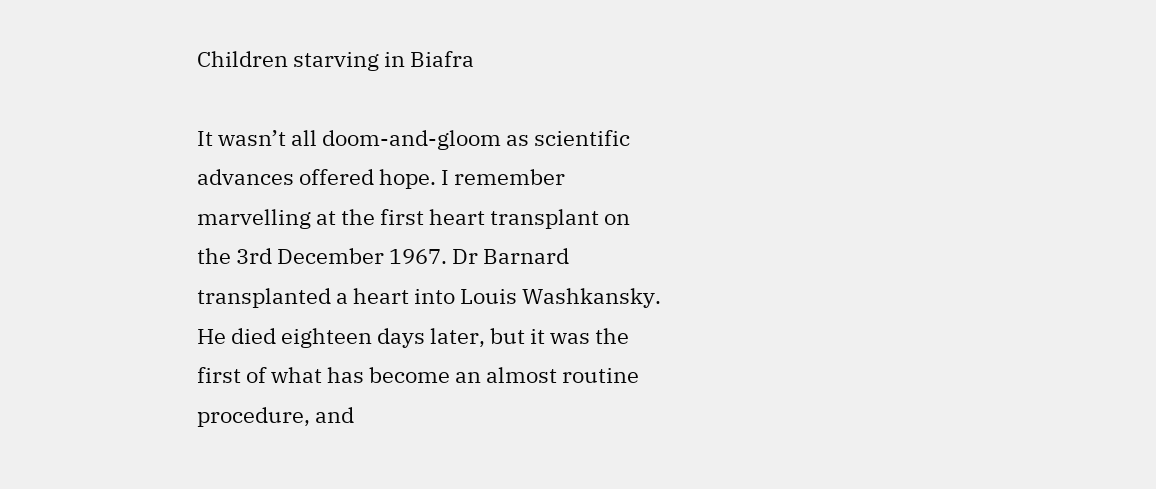Children starving in Biafra

It wasn’t all doom-and-gloom as scientific advances offered hope. I remember marvelling at the first heart transplant on the 3rd December 1967. Dr Barnard transplanted a heart into Louis Washkansky. He died eighteen days later, but it was the first of what has become an almost routine procedure, and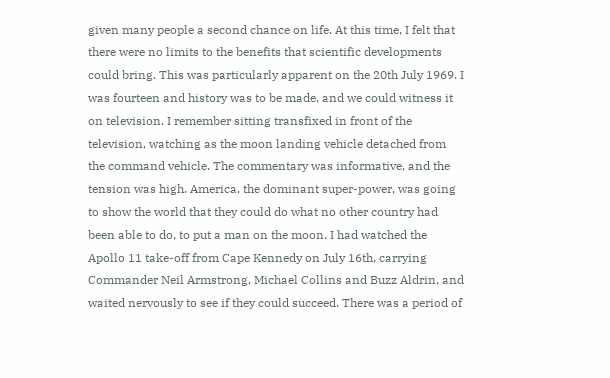given many people a second chance on life. At this time, I felt that there were no limits to the benefits that scientific developments could bring. This was particularly apparent on the 20th July 1969. I was fourteen and history was to be made, and we could witness it on television. I remember sitting transfixed in front of the television, watching as the moon landing vehicle detached from the command vehicle. The commentary was informative, and the tension was high. America, the dominant super-power, was going to show the world that they could do what no other country had been able to do, to put a man on the moon. I had watched the Apollo 11 take-off from Cape Kennedy on July 16th, carrying Commander Neil Armstrong, Michael Collins and Buzz Aldrin, and waited nervously to see if they could succeed. There was a period of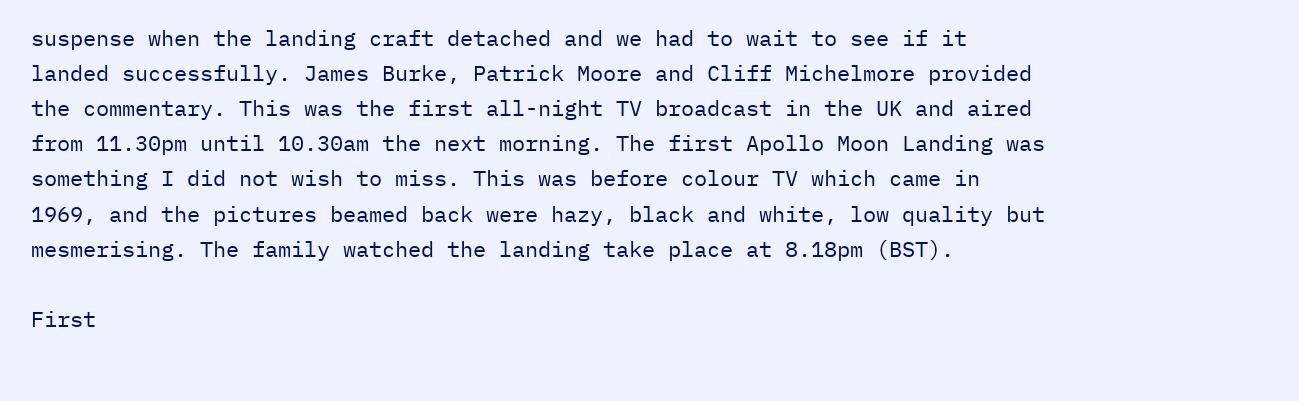suspense when the landing craft detached and we had to wait to see if it landed successfully. James Burke, Patrick Moore and Cliff Michelmore provided the commentary. This was the first all-night TV broadcast in the UK and aired from 11.30pm until 10.30am the next morning. The first Apollo Moon Landing was something I did not wish to miss. This was before colour TV which came in 1969, and the pictures beamed back were hazy, black and white, low quality but mesmerising. The family watched the landing take place at 8.18pm (BST).

First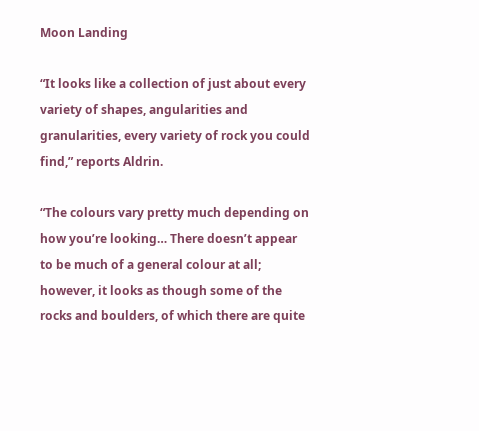Moon Landing

“It looks like a collection of just about every variety of shapes, angularities and granularities, every variety of rock you could find,” reports Aldrin.

“The colours vary pretty much depending on how you’re looking… There doesn’t appear to be much of a general colour at all; however, it looks as though some of the rocks and boulders, of which there are quite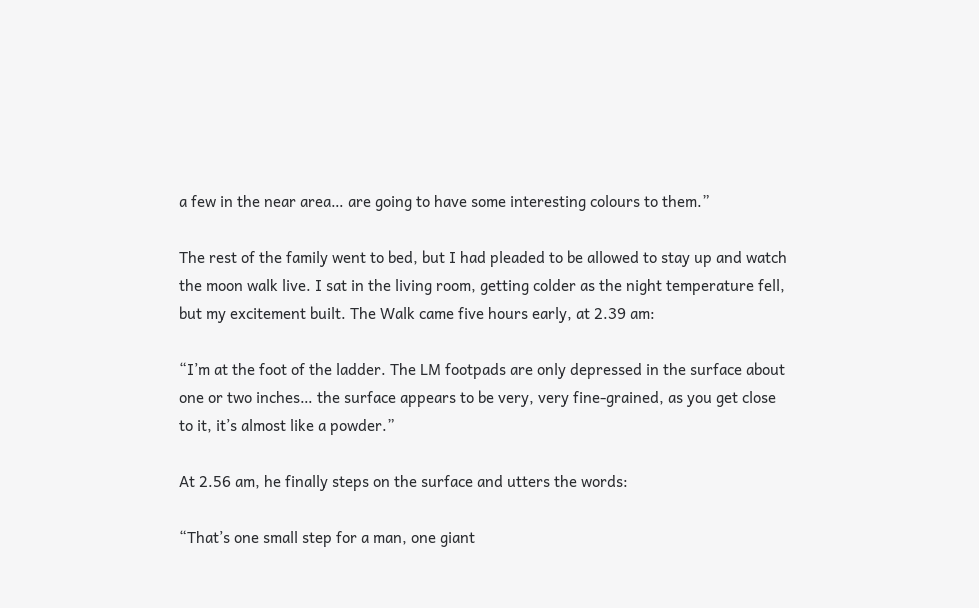a few in the near area… are going to have some interesting colours to them.”

The rest of the family went to bed, but I had pleaded to be allowed to stay up and watch the moon walk live. I sat in the living room, getting colder as the night temperature fell, but my excitement built. The Walk came five hours early, at 2.39 am:

“I’m at the foot of the ladder. The LM footpads are only depressed in the surface about one or two inches… the surface appears to be very, very fine-grained, as you get close to it, it’s almost like a powder.”

At 2.56 am, he finally steps on the surface and utters the words:

“That’s one small step for a man, one giant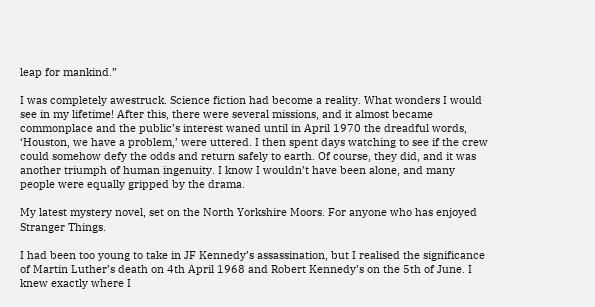leap for mankind.”

I was completely awestruck. Science fiction had become a reality. What wonders I would see in my lifetime! After this, there were several missions, and it almost became commonplace and the public’s interest waned until in April 1970 the dreadful words, ‘Houston, we have a problem,’ were uttered. I then spent days watching to see if the crew could somehow defy the odds and return safely to earth. Of course, they did, and it was another triumph of human ingenuity. I know I wouldn’t have been alone, and many people were equally gripped by the drama.

My latest mystery novel, set on the North Yorkshire Moors. For anyone who has enjoyed Stranger Things.

I had been too young to take in JF Kennedy’s assassination, but I realised the significance of Martin Luther’s death on 4th April 1968 and Robert Kennedy’s on the 5th of June. I knew exactly where I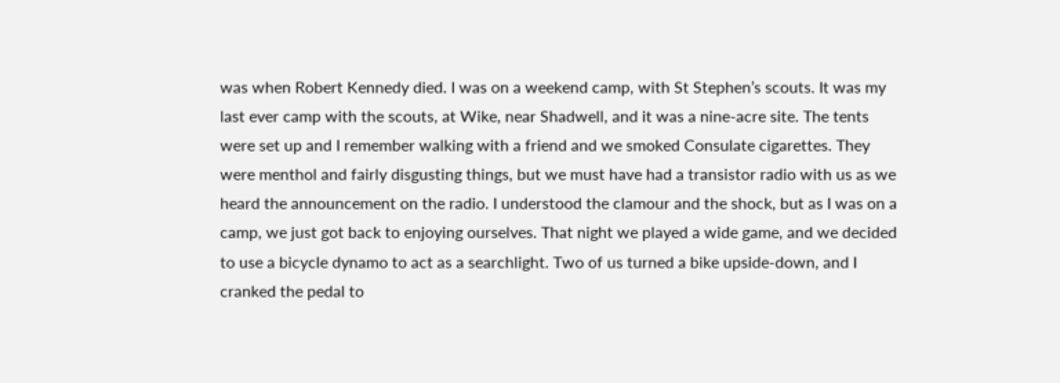was when Robert Kennedy died. I was on a weekend camp, with St Stephen’s scouts. It was my last ever camp with the scouts, at Wike, near Shadwell, and it was a nine-acre site. The tents were set up and I remember walking with a friend and we smoked Consulate cigarettes. They were menthol and fairly disgusting things, but we must have had a transistor radio with us as we heard the announcement on the radio. I understood the clamour and the shock, but as I was on a camp, we just got back to enjoying ourselves. That night we played a wide game, and we decided to use a bicycle dynamo to act as a searchlight. Two of us turned a bike upside-down, and I cranked the pedal to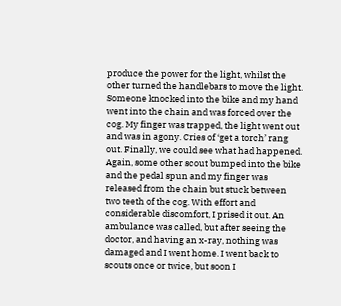produce the power for the light, whilst the other turned the handlebars to move the light. Someone knocked into the bike and my hand went into the chain and was forced over the cog. My finger was trapped, the light went out and was in agony. Cries of ‘get a torch’ rang out. Finally, we could see what had happened. Again, some other scout bumped into the bike and the pedal spun and my finger was released from the chain but stuck between two teeth of the cog. With effort and considerable discomfort, I prised it out. An ambulance was called, but after seeing the doctor, and having an x-ray, nothing was damaged and I went home. I went back to scouts once or twice, but soon I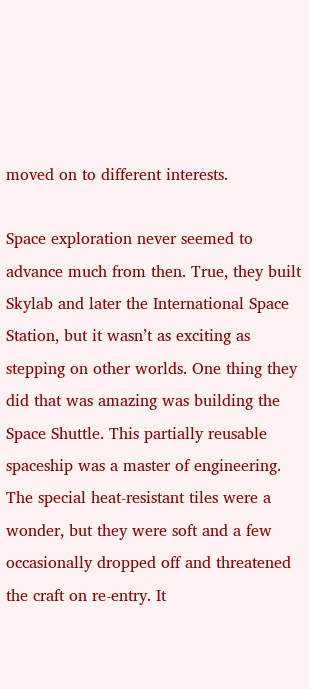moved on to different interests.

Space exploration never seemed to advance much from then. True, they built Skylab and later the International Space Station, but it wasn’t as exciting as stepping on other worlds. One thing they did that was amazing was building the Space Shuttle. This partially reusable spaceship was a master of engineering. The special heat-resistant tiles were a wonder, but they were soft and a few occasionally dropped off and threatened the craft on re-entry. It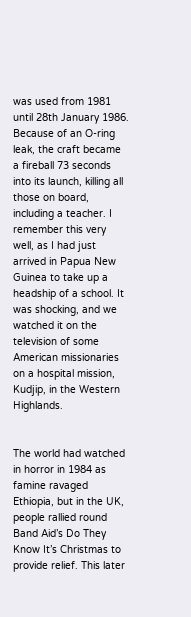was used from 1981 until 28th January 1986. Because of an O-ring leak, the craft became a fireball 73 seconds into its launch, killing all those on board, including a teacher. I remember this very well, as I had just arrived in Papua New Guinea to take up a headship of a school. It was shocking, and we watched it on the television of some American missionaries on a hospital mission, Kudjip, in the Western Highlands.


The world had watched in horror in 1984 as famine ravaged Ethiopia, but in the UK, people rallied round Band Aid’s Do They Know It’s Christmas to provide relief. This later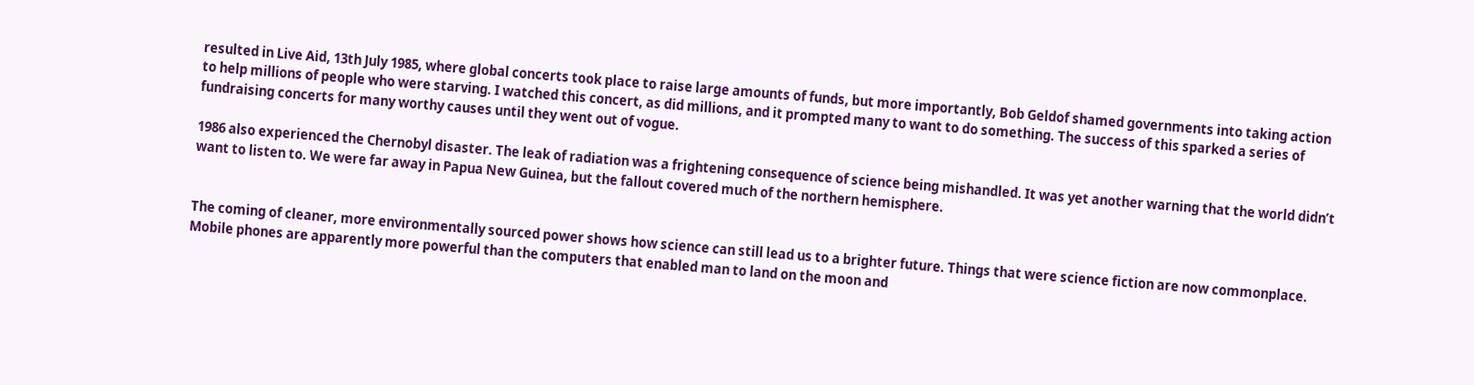resulted in Live Aid, 13th July 1985, where global concerts took place to raise large amounts of funds, but more importantly, Bob Geldof shamed governments into taking action to help millions of people who were starving. I watched this concert, as did millions, and it prompted many to want to do something. The success of this sparked a series of fundraising concerts for many worthy causes until they went out of vogue.

1986 also experienced the Chernobyl disaster. The leak of radiation was a frightening consequence of science being mishandled. It was yet another warning that the world didn’t want to listen to. We were far away in Papua New Guinea, but the fallout covered much of the northern hemisphere.


The coming of cleaner, more environmentally sourced power shows how science can still lead us to a brighter future. Things that were science fiction are now commonplace. Mobile phones are apparently more powerful than the computers that enabled man to land on the moon and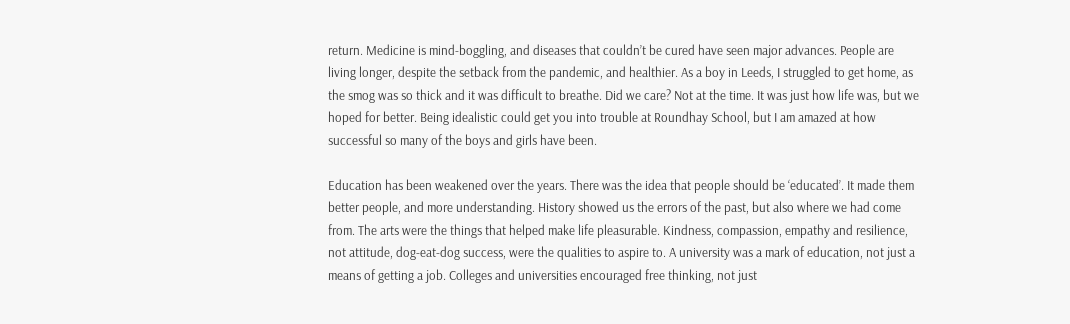return. Medicine is mind-boggling, and diseases that couldn’t be cured have seen major advances. People are living longer, despite the setback from the pandemic, and healthier. As a boy in Leeds, I struggled to get home, as the smog was so thick and it was difficult to breathe. Did we care? Not at the time. It was just how life was, but we hoped for better. Being idealistic could get you into trouble at Roundhay School, but I am amazed at how successful so many of the boys and girls have been.

Education has been weakened over the years. There was the idea that people should be ‘educated’. It made them better people, and more understanding. History showed us the errors of the past, but also where we had come from. The arts were the things that helped make life pleasurable. Kindness, compassion, empathy and resilience, not attitude, dog-eat-dog success, were the qualities to aspire to. A university was a mark of education, not just a means of getting a job. Colleges and universities encouraged free thinking, not just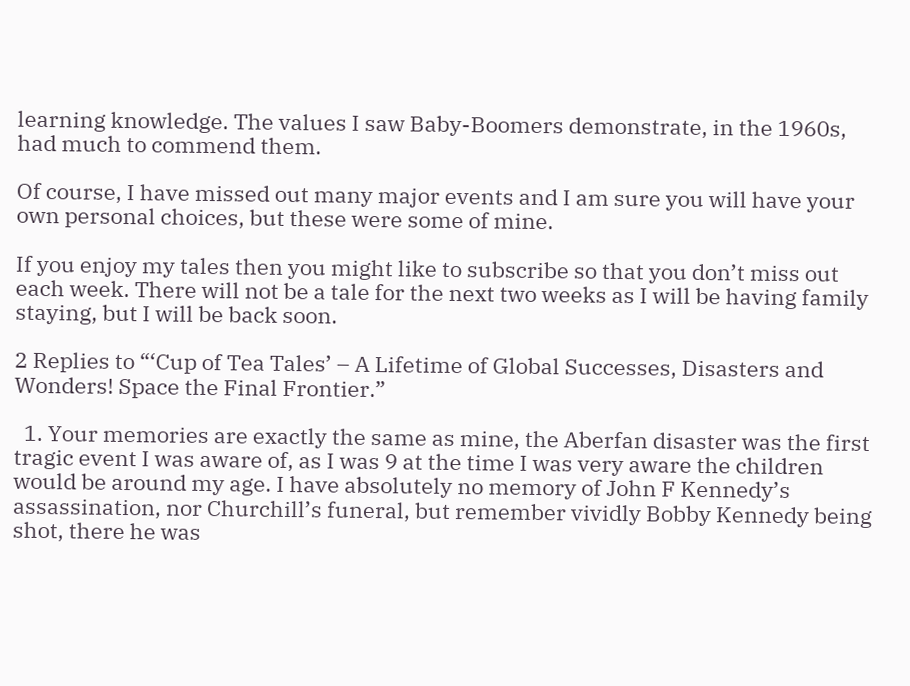learning knowledge. The values I saw Baby-Boomers demonstrate, in the 1960s, had much to commend them.

Of course, I have missed out many major events and I am sure you will have your own personal choices, but these were some of mine.

If you enjoy my tales then you might like to subscribe so that you don’t miss out each week. There will not be a tale for the next two weeks as I will be having family staying, but I will be back soon.

2 Replies to “‘Cup of Tea Tales’ – A Lifetime of Global Successes, Disasters and Wonders! Space the Final Frontier.”

  1. Your memories are exactly the same as mine, the Aberfan disaster was the first tragic event I was aware of, as I was 9 at the time I was very aware the children would be around my age. I have absolutely no memory of John F Kennedy’s assassination, nor Churchill’s funeral, but remember vividly Bobby Kennedy being shot, there he was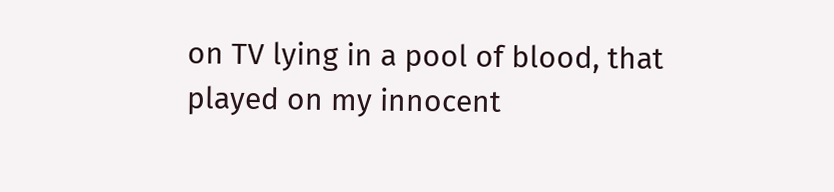on TV lying in a pool of blood, that played on my innocent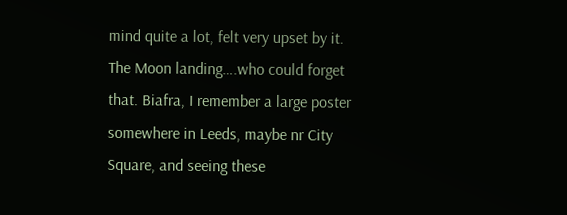mind quite a lot, felt very upset by it. The Moon landing….who could forget that. Biafra, I remember a large poster somewhere in Leeds, maybe nr City Square, and seeing these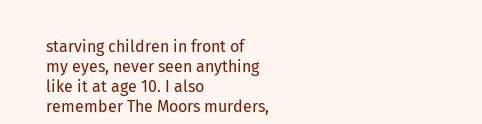starving children in front of my eyes, never seen anything like it at age 10. I also remember The Moors murders,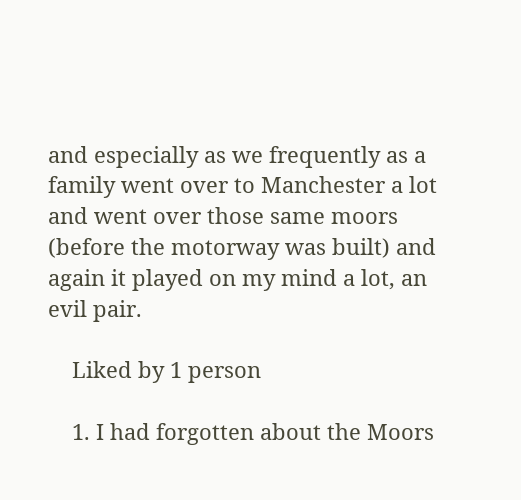and especially as we frequently as a family went over to Manchester a lot and went over those same moors (before the motorway was built) and again it played on my mind a lot, an evil pair.

    Liked by 1 person

    1. I had forgotten about the Moors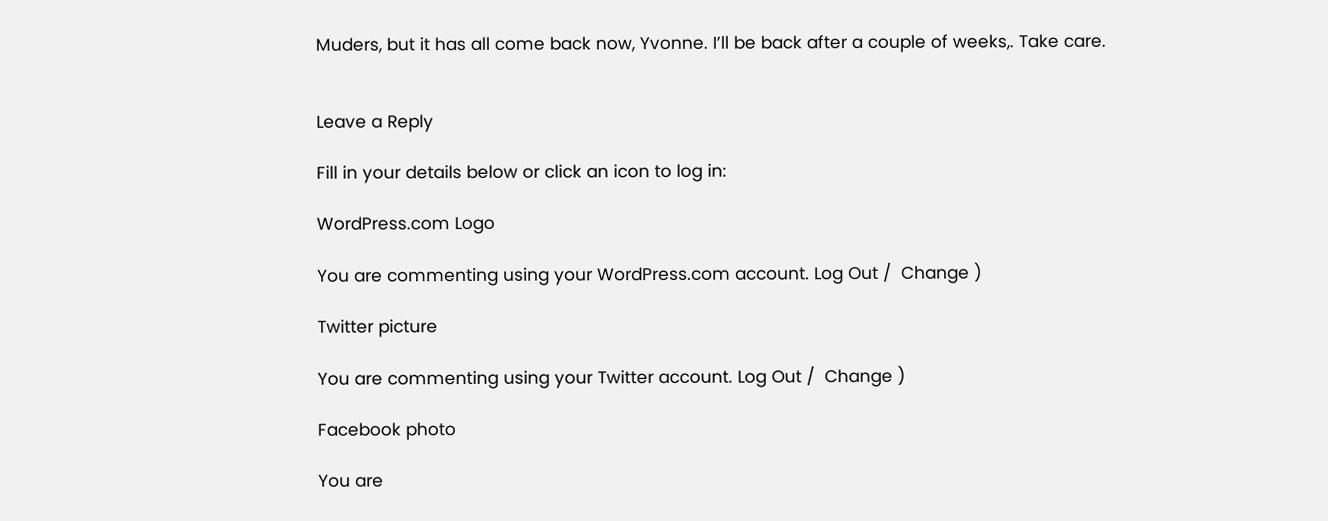Muders, but it has all come back now, Yvonne. I’ll be back after a couple of weeks,. Take care.


Leave a Reply

Fill in your details below or click an icon to log in:

WordPress.com Logo

You are commenting using your WordPress.com account. Log Out /  Change )

Twitter picture

You are commenting using your Twitter account. Log Out /  Change )

Facebook photo

You are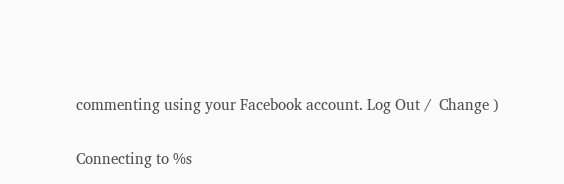commenting using your Facebook account. Log Out /  Change )

Connecting to %s